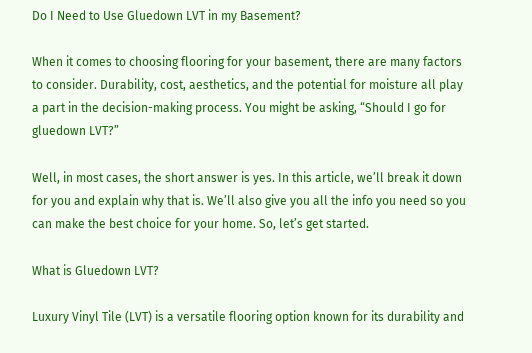Do I Need to Use Gluedown LVT in my Basement?

When it comes to choosing flooring for your basement, there are many factors to consider. Durability, cost, aesthetics, and the potential for moisture all play a part in the decision-making process. You might be asking, “Should I go for gluedown LVT?”

Well, in most cases, the short answer is yes. In this article, we’ll break it down for you and explain why that is. We’ll also give you all the info you need so you can make the best choice for your home. So, let’s get started.

What is Gluedown LVT?

Luxury Vinyl Tile (LVT) is a versatile flooring option known for its durability and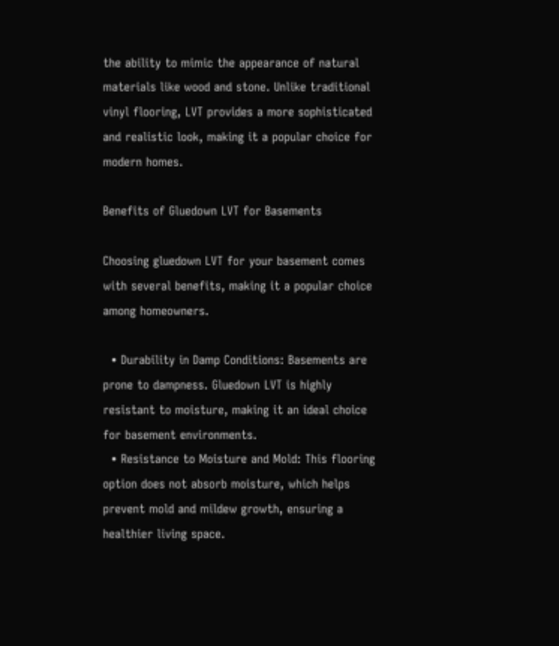the ability to mimic the appearance of natural materials like wood and stone. Unlike traditional vinyl flooring, LVT provides a more sophisticated and realistic look, making it a popular choice for modern homes.

Benefits of Gluedown LVT for Basements

Choosing gluedown LVT for your basement comes with several benefits, making it a popular choice among homeowners.

  • Durability in Damp Conditions: Basements are prone to dampness. Gluedown LVT is highly resistant to moisture, making it an ideal choice for basement environments.
  • Resistance to Moisture and Mold: This flooring option does not absorb moisture, which helps prevent mold and mildew growth, ensuring a healthier living space.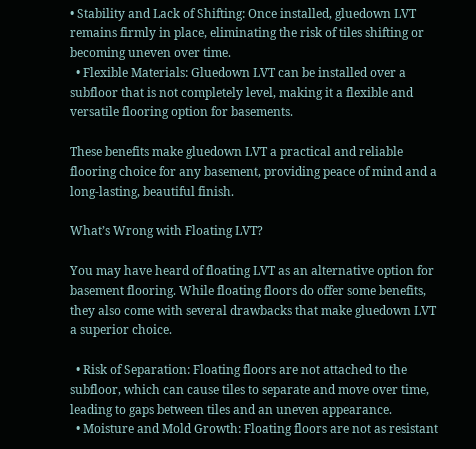• Stability and Lack of Shifting: Once installed, gluedown LVT remains firmly in place, eliminating the risk of tiles shifting or becoming uneven over time.
  • Flexible Materials: Gluedown LVT can be installed over a subfloor that is not completely level, making it a flexible and versatile flooring option for basements.

These benefits make gluedown LVT a practical and reliable flooring choice for any basement, providing peace of mind and a long-lasting, beautiful finish.

What’s Wrong with Floating LVT?

You may have heard of floating LVT as an alternative option for basement flooring. While floating floors do offer some benefits, they also come with several drawbacks that make gluedown LVT a superior choice.

  • Risk of Separation: Floating floors are not attached to the subfloor, which can cause tiles to separate and move over time, leading to gaps between tiles and an uneven appearance.
  • Moisture and Mold Growth: Floating floors are not as resistant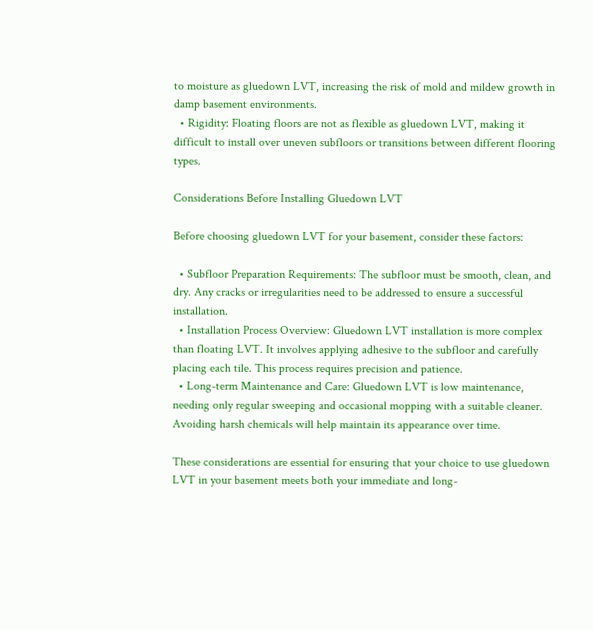to moisture as gluedown LVT, increasing the risk of mold and mildew growth in damp basement environments.
  • Rigidity: Floating floors are not as flexible as gluedown LVT, making it difficult to install over uneven subfloors or transitions between different flooring types.

Considerations Before Installing Gluedown LVT

Before choosing gluedown LVT for your basement, consider these factors:

  • Subfloor Preparation Requirements: The subfloor must be smooth, clean, and dry. Any cracks or irregularities need to be addressed to ensure a successful installation.
  • Installation Process Overview: Gluedown LVT installation is more complex than floating LVT. It involves applying adhesive to the subfloor and carefully placing each tile. This process requires precision and patience.
  • Long-term Maintenance and Care: Gluedown LVT is low maintenance, needing only regular sweeping and occasional mopping with a suitable cleaner. Avoiding harsh chemicals will help maintain its appearance over time.

These considerations are essential for ensuring that your choice to use gluedown LVT in your basement meets both your immediate and long-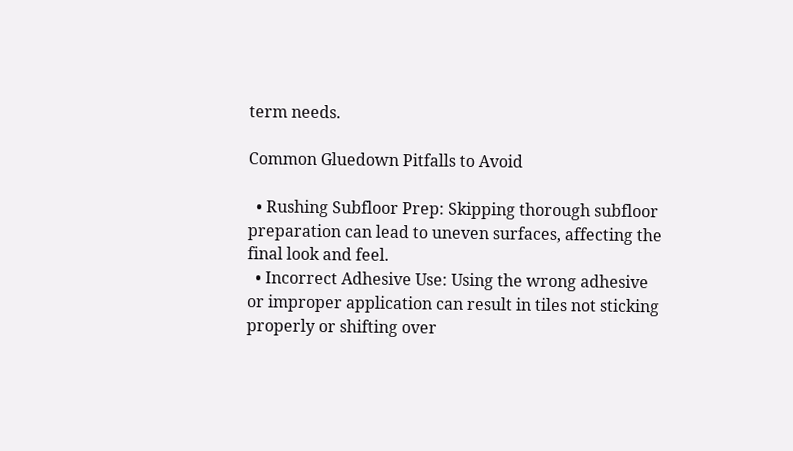term needs.

Common Gluedown Pitfalls to Avoid

  • Rushing Subfloor Prep: Skipping thorough subfloor preparation can lead to uneven surfaces, affecting the final look and feel.
  • Incorrect Adhesive Use: Using the wrong adhesive or improper application can result in tiles not sticking properly or shifting over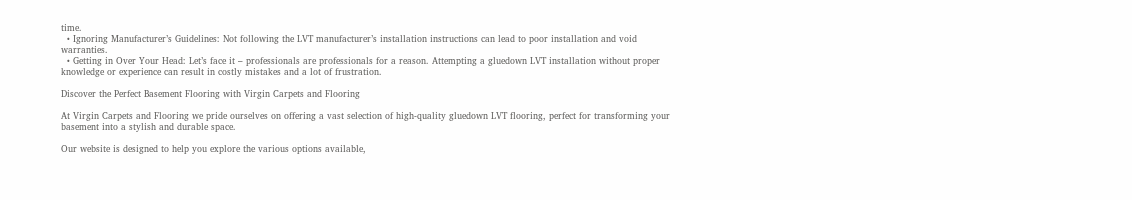time.
  • Ignoring Manufacturer’s Guidelines: Not following the LVT manufacturer’s installation instructions can lead to poor installation and void warranties.
  • Getting in Over Your Head: Let’s face it – professionals are professionals for a reason. Attempting a gluedown LVT installation without proper knowledge or experience can result in costly mistakes and a lot of frustration.

Discover the Perfect Basement Flooring with Virgin Carpets and Flooring

At Virgin Carpets and Flooring we pride ourselves on offering a vast selection of high-quality gluedown LVT flooring, perfect for transforming your basement into a stylish and durable space.

Our website is designed to help you explore the various options available,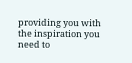providing you with the inspiration you need to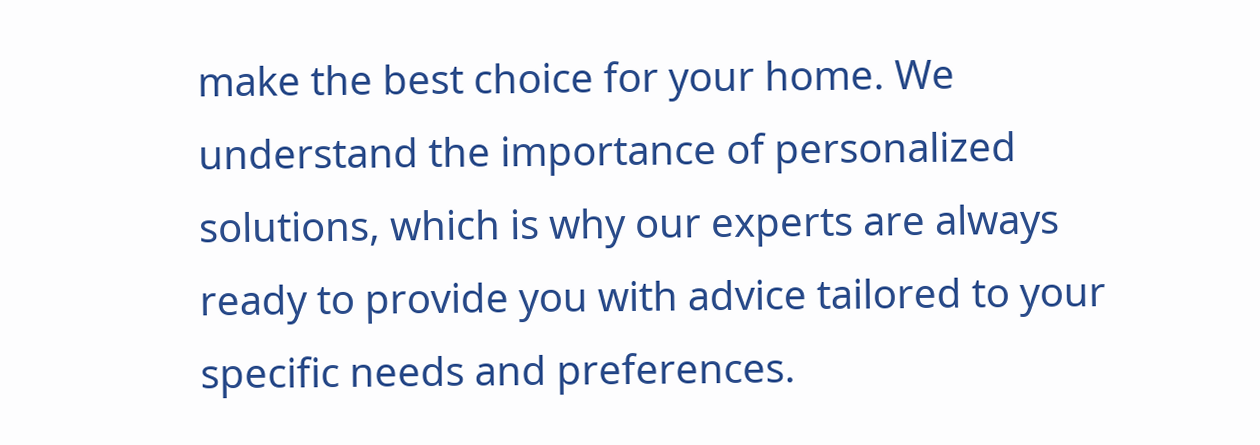make the best choice for your home. We understand the importance of personalized solutions, which is why our experts are always ready to provide you with advice tailored to your specific needs and preferences.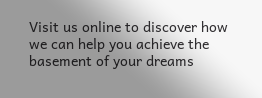Visit us online to discover how we can help you achieve the basement of your dreams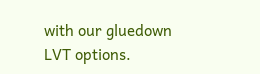with our gluedown LVT options.